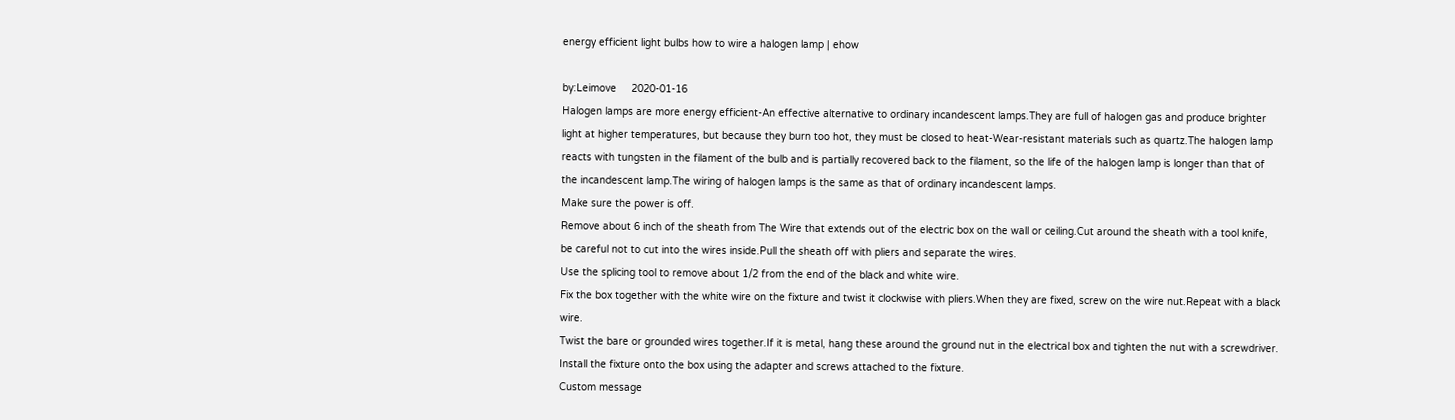energy efficient light bulbs how to wire a halogen lamp | ehow

by:Leimove     2020-01-16
Halogen lamps are more energy efficient-An effective alternative to ordinary incandescent lamps.They are full of halogen gas and produce brighter light at higher temperatures, but because they burn too hot, they must be closed to heat-Wear-resistant materials such as quartz.The halogen lamp reacts with tungsten in the filament of the bulb and is partially recovered back to the filament, so the life of the halogen lamp is longer than that of the incandescent lamp.The wiring of halogen lamps is the same as that of ordinary incandescent lamps.
Make sure the power is off.
Remove about 6 inch of the sheath from The Wire that extends out of the electric box on the wall or ceiling.Cut around the sheath with a tool knife, be careful not to cut into the wires inside.Pull the sheath off with pliers and separate the wires.
Use the splicing tool to remove about 1/2 from the end of the black and white wire.
Fix the box together with the white wire on the fixture and twist it clockwise with pliers.When they are fixed, screw on the wire nut.Repeat with a black wire.
Twist the bare or grounded wires together.If it is metal, hang these around the ground nut in the electrical box and tighten the nut with a screwdriver.
Install the fixture onto the box using the adapter and screws attached to the fixture.
Custom message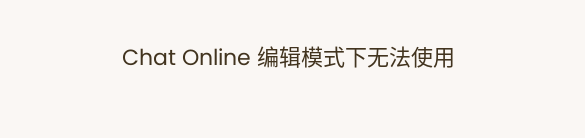Chat Online 编辑模式下无法使用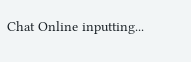Chat Online inputting...